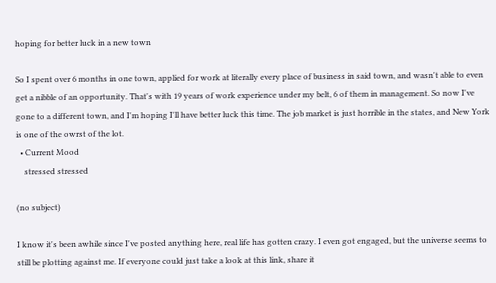hoping for better luck in a new town

So I spent over 6 months in one town, applied for work at literally every place of business in said town, and wasn't able to even get a nibble of an opportunity. That's with 19 years of work experience under my belt, 6 of them in management. So now I've gone to a different town, and I'm hoping I'll have better luck this time. The job market is just horrible in the states, and New York is one of the owrst of the lot.
  • Current Mood
    stressed stressed

(no subject)

I know it's been awhile since I've posted anything here, real life has gotten crazy. I even got engaged, but the universe seems to still be plotting against me. If everyone could just take a look at this link, share it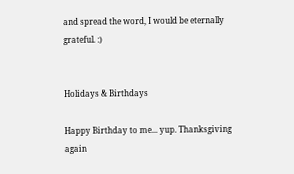and spread the word, I would be eternally grateful. :)


Holidays & Birthdays

Happy Birthday to me... yup. Thanksgiving again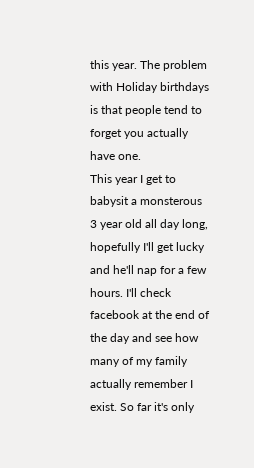this year. The problem with Holiday birthdays is that people tend to forget you actually have one.
This year I get to babysit a monsterous 3 year old all day long, hopefully I'll get lucky and he'll nap for a few hours. I'll check facebook at the end of the day and see how many of my family actually remember I exist. So far it's only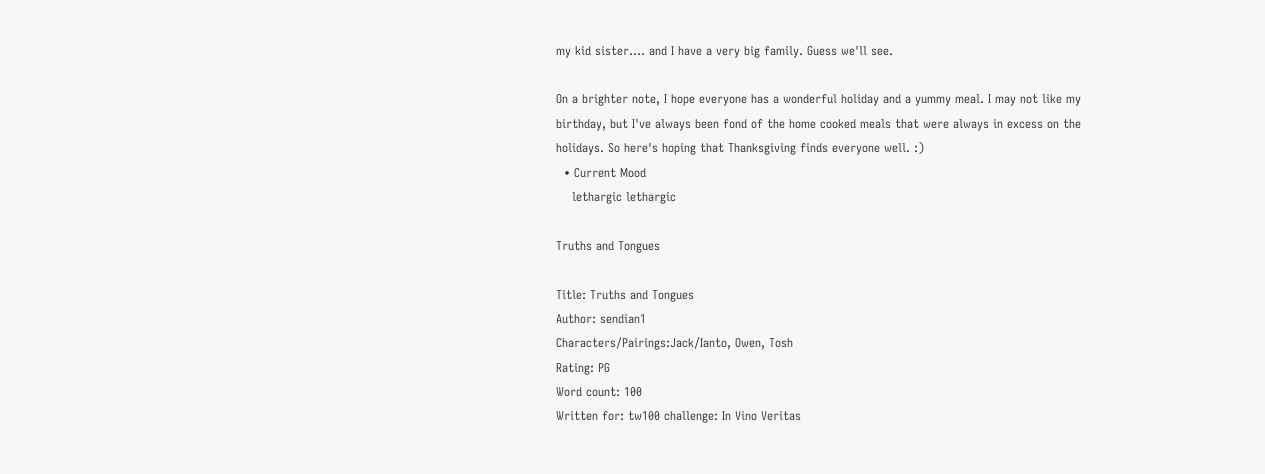my kid sister.... and I have a very big family. Guess we'll see.

On a brighter note, I hope everyone has a wonderful holiday and a yummy meal. I may not like my birthday, but I've always been fond of the home cooked meals that were always in excess on the holidays. So here's hoping that Thanksgiving finds everyone well. :)
  • Current Mood
    lethargic lethargic

Truths and Tongues

Title: Truths and Tongues
Author: sendian1
Characters/Pairings:Jack/Ianto, Owen, Tosh
Rating: PG
Word count: 100
Written for: tw100 challenge: In Vino Veritas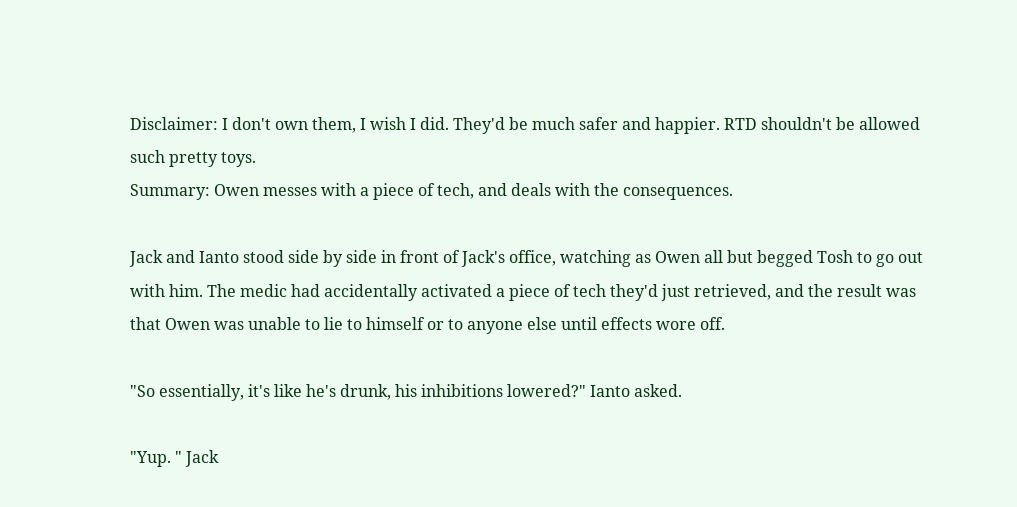Disclaimer: I don't own them, I wish I did. They'd be much safer and happier. RTD shouldn't be allowed such pretty toys.
Summary: Owen messes with a piece of tech, and deals with the consequences.

Jack and Ianto stood side by side in front of Jack's office, watching as Owen all but begged Tosh to go out with him. The medic had accidentally activated a piece of tech they'd just retrieved, and the result was that Owen was unable to lie to himself or to anyone else until effects wore off.

"So essentially, it's like he's drunk, his inhibitions lowered?" Ianto asked.

"Yup. " Jack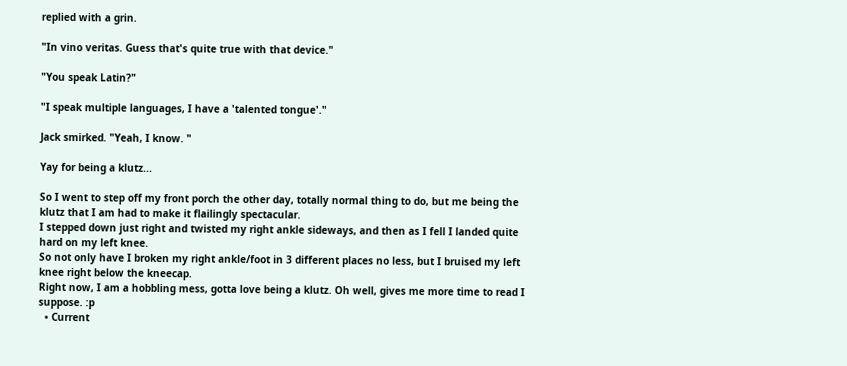replied with a grin.

"In vino veritas. Guess that's quite true with that device."

"You speak Latin?"

"I speak multiple languages, I have a 'talented tongue'."

Jack smirked. "Yeah, I know. "

Yay for being a klutz...

So I went to step off my front porch the other day, totally normal thing to do, but me being the klutz that I am had to make it flailingly spectacular.
I stepped down just right and twisted my right ankle sideways, and then as I fell I landed quite hard on my left knee.
So not only have I broken my right ankle/foot in 3 different places no less, but I bruised my left knee right below the kneecap.
Right now, I am a hobbling mess, gotta love being a klutz. Oh well, gives me more time to read I suppose. :p
  • Current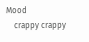Mood
    crappy crappy